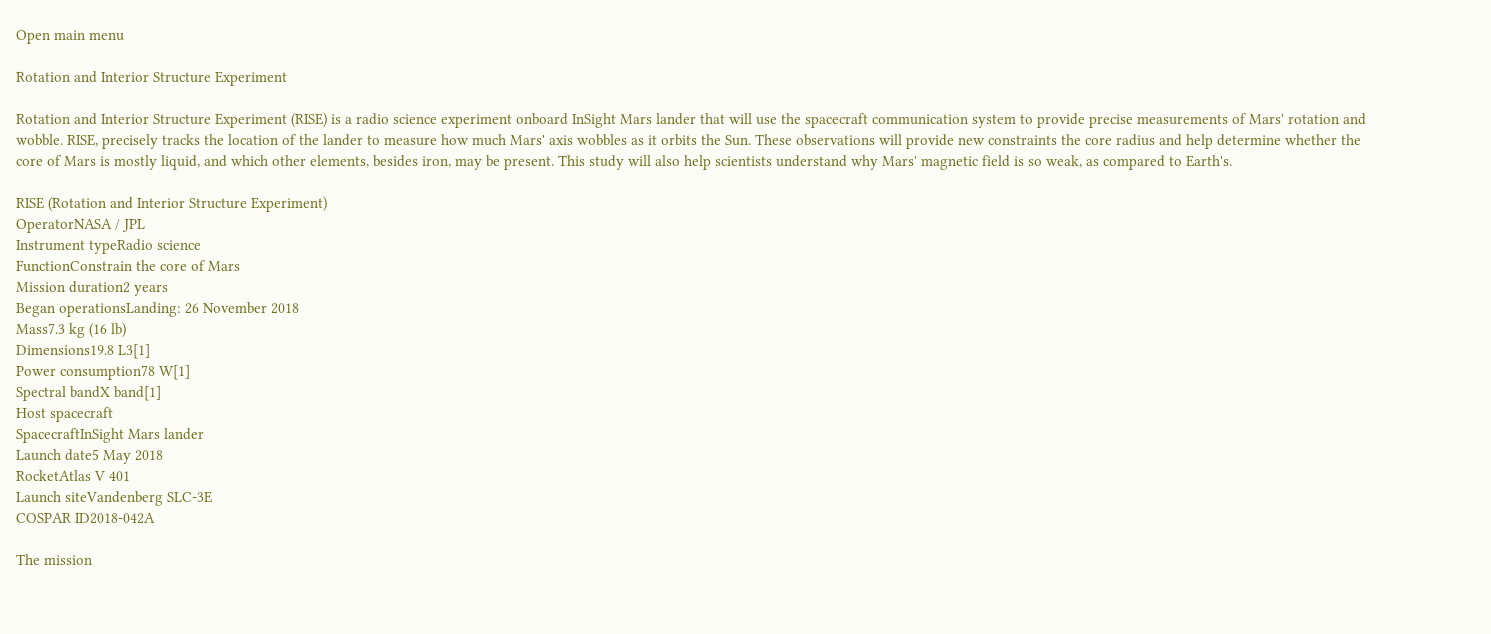Open main menu

Rotation and Interior Structure Experiment

Rotation and Interior Structure Experiment (RISE) is a radio science experiment onboard InSight Mars lander that will use the spacecraft communication system to provide precise measurements of Mars' rotation and wobble. RISE, precisely tracks the location of the lander to measure how much Mars' axis wobbles as it orbits the Sun. These observations will provide new constraints the core radius and help determine whether the core of Mars is mostly liquid, and which other elements, besides iron, may be present. This study will also help scientists understand why Mars' magnetic field is so weak, as compared to Earth's.

RISE (Rotation and Interior Structure Experiment)
OperatorNASA / JPL
Instrument typeRadio science
FunctionConstrain the core of Mars
Mission duration2 years
Began operationsLanding: 26 November 2018
Mass7.3 kg (16 lb)
Dimensions19.8 L3[1]
Power consumption78 W[1]
Spectral bandX band[1]
Host spacecraft
SpacecraftInSight Mars lander
Launch date5 May 2018
RocketAtlas V 401
Launch siteVandenberg SLC-3E
COSPAR ID2018-042A

The mission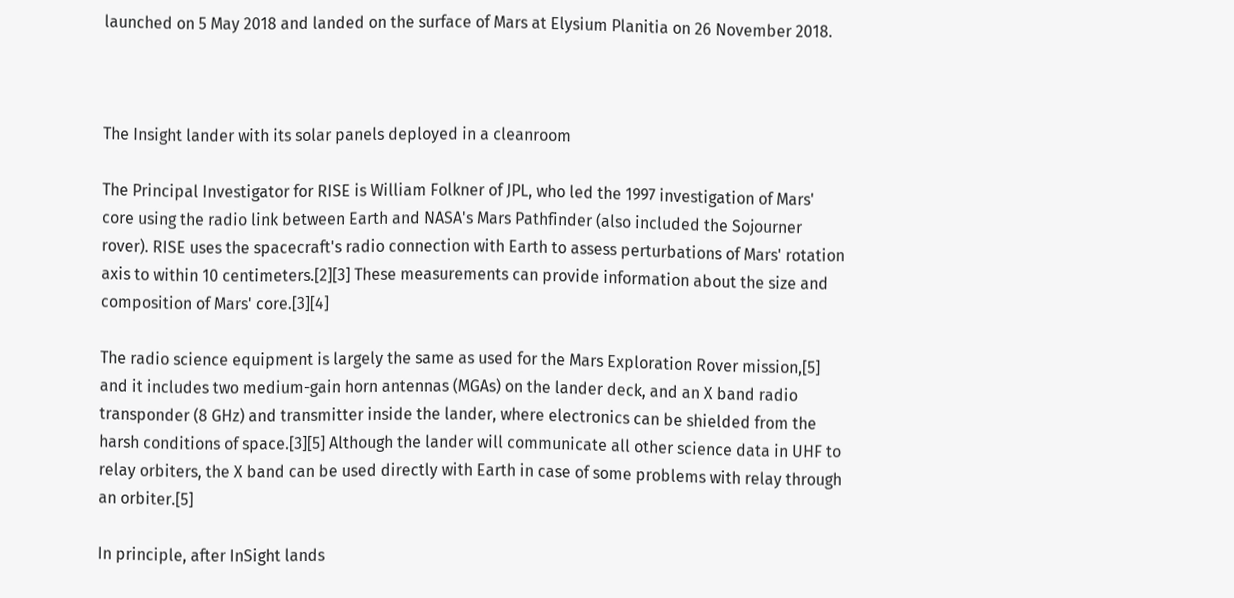launched on 5 May 2018 and landed on the surface of Mars at Elysium Planitia on 26 November 2018.



The Insight lander with its solar panels deployed in a cleanroom

The Principal Investigator for RISE is William Folkner of JPL, who led the 1997 investigation of Mars' core using the radio link between Earth and NASA's Mars Pathfinder (also included the Sojourner rover). RISE uses the spacecraft's radio connection with Earth to assess perturbations of Mars' rotation axis to within 10 centimeters.[2][3] These measurements can provide information about the size and composition of Mars' core.[3][4]

The radio science equipment is largely the same as used for the Mars Exploration Rover mission,[5] and it includes two medium-gain horn antennas (MGAs) on the lander deck, and an X band radio transponder (8 GHz) and transmitter inside the lander, where electronics can be shielded from the harsh conditions of space.[3][5] Although the lander will communicate all other science data in UHF to relay orbiters, the X band can be used directly with Earth in case of some problems with relay through an orbiter.[5]

In principle, after InSight lands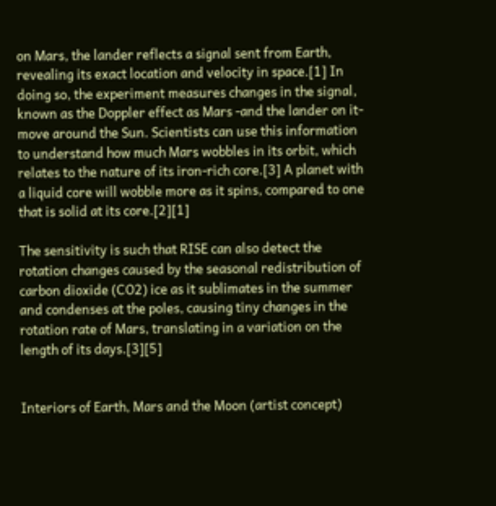on Mars, the lander reflects a signal sent from Earth, revealing its exact location and velocity in space.[1] In doing so, the experiment measures changes in the signal, known as the Doppler effect as Mars -and the lander on it- move around the Sun. Scientists can use this information to understand how much Mars wobbles in its orbit, which relates to the nature of its iron-rich core.[3] A planet with a liquid core will wobble more as it spins, compared to one that is solid at its core.[2][1]

The sensitivity is such that RISE can also detect the rotation changes caused by the seasonal redistribution of carbon dioxide (CO2) ice as it sublimates in the summer and condenses at the poles, causing tiny changes in the rotation rate of Mars, translating in a variation on the length of its days.[3][5]


Interiors of Earth, Mars and the Moon (artist concept)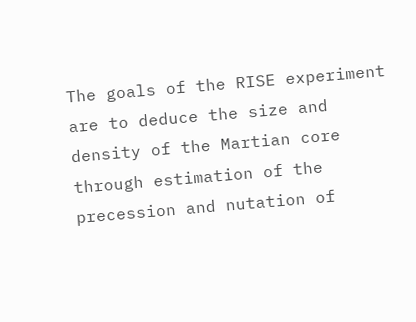The goals of the RISE experiment are to deduce the size and density of the Martian core through estimation of the precession and nutation of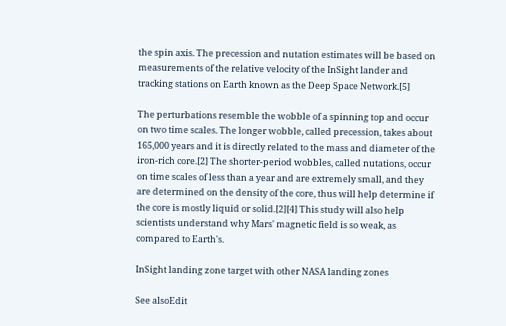the spin axis. The precession and nutation estimates will be based on measurements of the relative velocity of the InSight lander and tracking stations on Earth known as the Deep Space Network.[5]

The perturbations resemble the wobble of a spinning top and occur on two time scales. The longer wobble, called precession, takes about 165,000 years and it is directly related to the mass and diameter of the iron-rich core.[2] The shorter-period wobbles, called nutations, occur on time scales of less than a year and are extremely small, and they are determined on the density of the core, thus will help determine if the core is mostly liquid or solid.[2][4] This study will also help scientists understand why Mars' magnetic field is so weak, as compared to Earth's.

InSight landing zone target with other NASA landing zones

See alsoEdit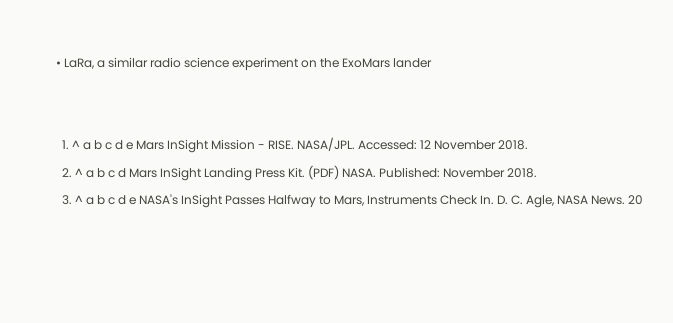• LaRa, a similar radio science experiment on the ExoMars lander


  1. ^ a b c d e Mars InSight Mission - RISE. NASA/JPL. Accessed: 12 November 2018.
  2. ^ a b c d Mars InSight Landing Press Kit. (PDF) NASA. Published: November 2018.
  3. ^ a b c d e NASA's InSight Passes Halfway to Mars, Instruments Check In. D. C. Agle, NASA News. 20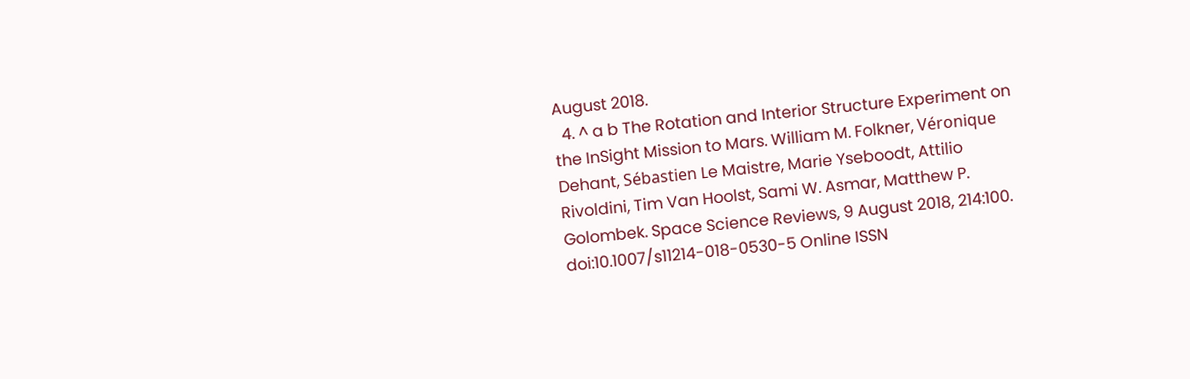August 2018.
  4. ^ a b The Rotation and Interior Structure Experiment on the InSight Mission to Mars. William M. Folkner, Véronique Dehant, Sébastien Le Maistre, Marie Yseboodt, Attilio Rivoldini, Tim Van Hoolst, Sami W. Asmar, Matthew P. Golombek. Space Science Reviews, 9 August 2018, 214:100. doi:10.1007/s11214-018-0530-5 Online ISSN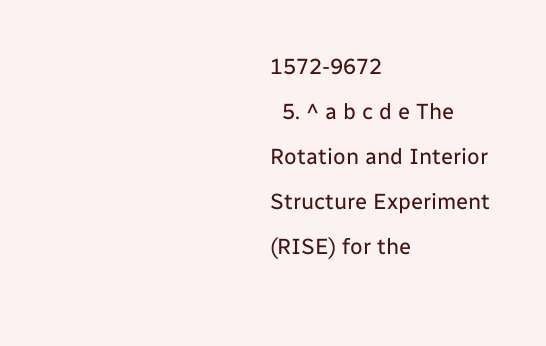1572-9672
  5. ^ a b c d e The Rotation and Interior Structure Experiment (RISE) for the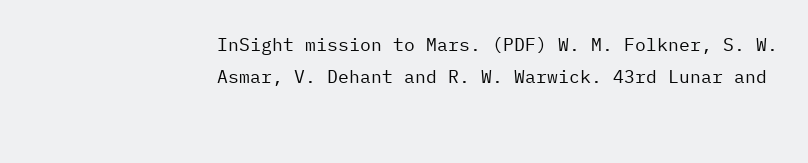InSight mission to Mars. (PDF) W. M. Folkner, S. W. Asmar, V. Dehant and R. W. Warwick. 43rd Lunar and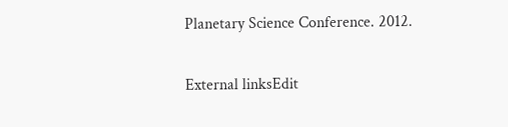Planetary Science Conference. 2012.

External linksEdit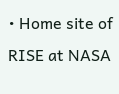• Home site of RISE at NASA